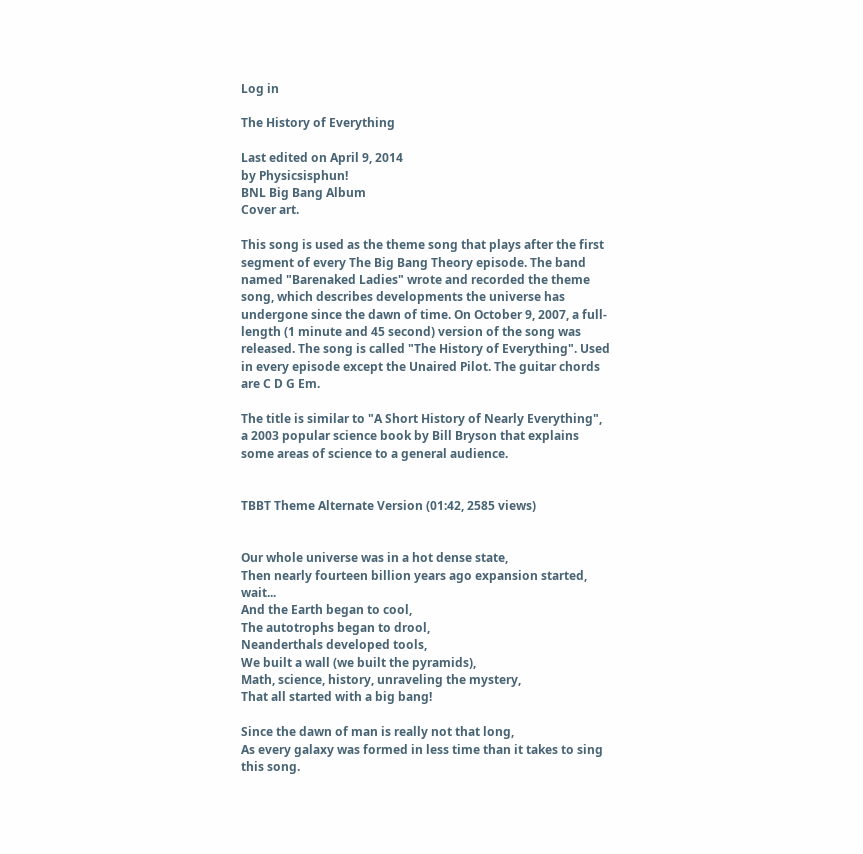Log in

The History of Everything

Last edited on April 9, 2014
by Physicsisphun!
BNL Big Bang Album
Cover art.

This song is used as the theme song that plays after the first segment of every The Big Bang Theory episode. The band named "Barenaked Ladies" wrote and recorded the theme song, which describes developments the universe has undergone since the dawn of time. On October 9, 2007, a full-length (1 minute and 45 second) version of the song was released. The song is called "The History of Everything". Used in every episode except the Unaired Pilot. The guitar chords are C D G Em.

The title is similar to "A Short History of Nearly Everything", a 2003 popular science book by Bill Bryson that explains some areas of science to a general audience.


TBBT Theme Alternate Version (01:42, 2585 views)


Our whole universe was in a hot dense state,
Then nearly fourteen billion years ago expansion started, wait...
And the Earth began to cool,
The autotrophs began to drool,
Neanderthals developed tools,
We built a wall (we built the pyramids),
Math, science, history, unraveling the mystery,
That all started with a big bang!

Since the dawn of man is really not that long,
As every galaxy was formed in less time than it takes to sing this song.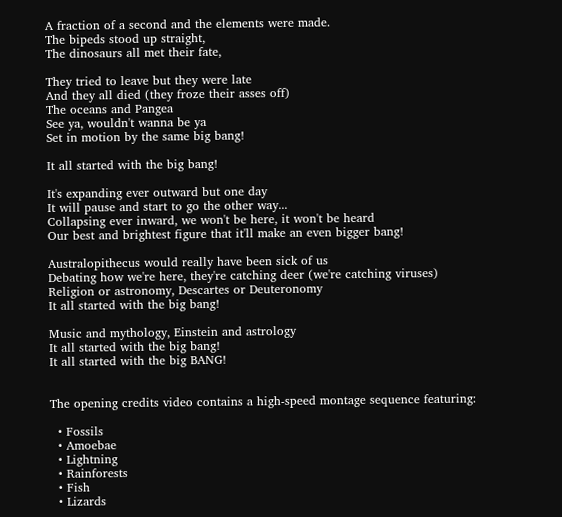A fraction of a second and the elements were made.
The bipeds stood up straight,
The dinosaurs all met their fate,

They tried to leave but they were late
And they all died (they froze their asses off)
The oceans and Pangea
See ya, wouldn't wanna be ya
Set in motion by the same big bang!

It all started with the big bang!

It's expanding ever outward but one day
It will pause and start to go the other way...
Collapsing ever inward, we won't be here, it won't be heard
Our best and brightest figure that it'll make an even bigger bang!

Australopithecus would really have been sick of us
Debating how we're here, they're catching deer (we're catching viruses)
Religion or astronomy, Descartes or Deuteronomy
It all started with the big bang!

Music and mythology, Einstein and astrology
It all started with the big bang!
It all started with the big BANG!


The opening credits video contains a high-speed montage sequence featuring:

  • Fossils
  • Amoebae
  • Lightning
  • Rainforests
  • Fish
  • Lizards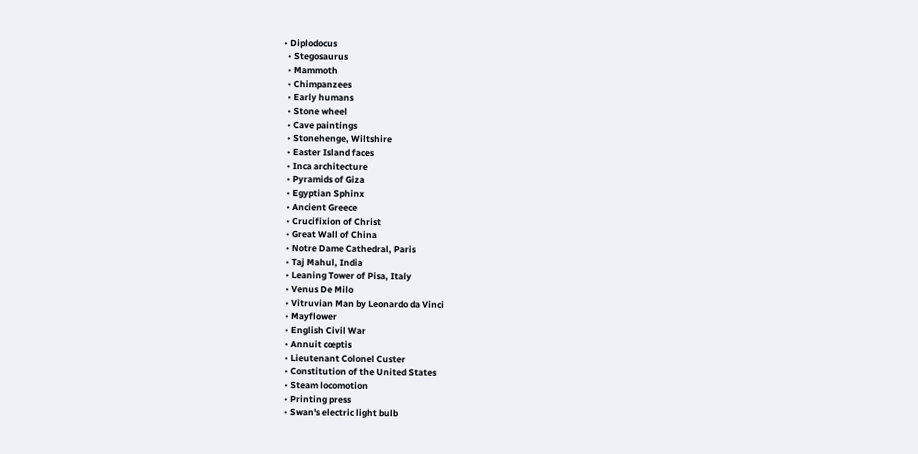• Diplodocus
  • Stegosaurus
  • Mammoth
  • Chimpanzees
  • Early humans
  • Stone wheel
  • Cave paintings
  • Stonehenge, Wiltshire
  • Easter Island faces
  • Inca architecture
  • Pyramids of Giza
  • Egyptian Sphinx
  • Ancient Greece
  • Crucifixion of Christ
  • Great Wall of China
  • Notre Dame Cathedral, Paris
  • Taj Mahul, India
  • Leaning Tower of Pisa, Italy
  • Venus De Milo
  • Vitruvian Man by Leonardo da Vinci
  • Mayflower
  • English Civil War
  • Annuit cœptis
  • Lieutenant Colonel Custer
  • Constitution of the United States
  • Steam locomotion
  • Printing press
  • Swan's electric light bulb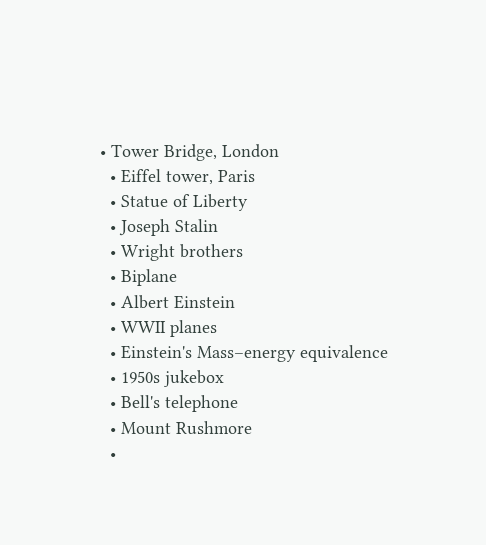• Tower Bridge, London
  • Eiffel tower, Paris
  • Statue of Liberty
  • Joseph Stalin
  • Wright brothers
  • Biplane
  • Albert Einstein
  • WWII planes
  • Einstein's Mass–energy equivalence
  • 1950s jukebox
  • Bell's telephone
  • Mount Rushmore
  •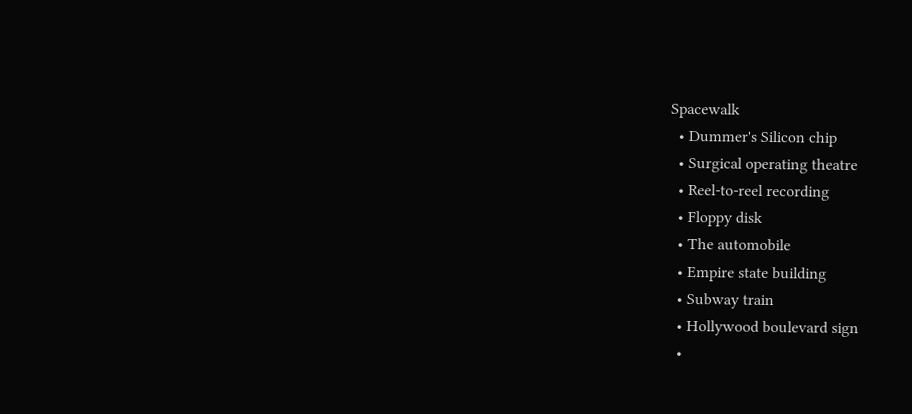Spacewalk
  • Dummer's Silicon chip
  • Surgical operating theatre
  • Reel-to-reel recording
  • Floppy disk
  • The automobile
  • Empire state building
  • Subway train
  • Hollywood boulevard sign
  •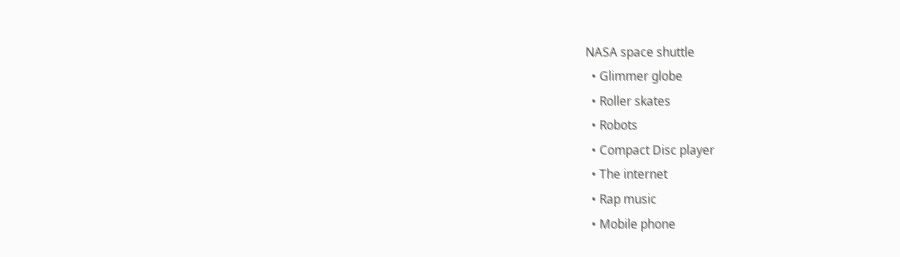NASA space shuttle
  • Glimmer globe
  • Roller skates
  • Robots
  • Compact Disc player
  • The internet
  • Rap music
  • Mobile phone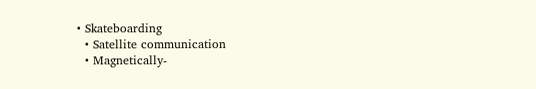• Skateboarding
  • Satellite communication
  • Magnetically-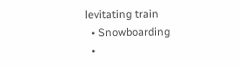levitating train
  • Snowboarding
  •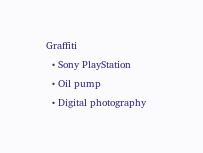Graffiti
  • Sony PlayStation
  • Oil pump
  • Digital photography